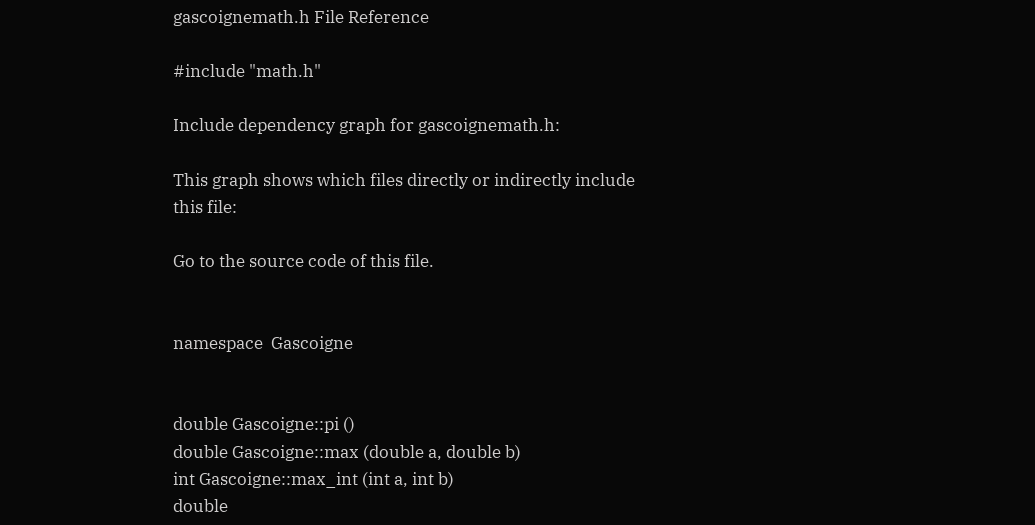gascoignemath.h File Reference

#include "math.h"

Include dependency graph for gascoignemath.h:

This graph shows which files directly or indirectly include this file:

Go to the source code of this file.


namespace  Gascoigne


double Gascoigne::pi ()
double Gascoigne::max (double a, double b)
int Gascoigne::max_int (int a, int b)
double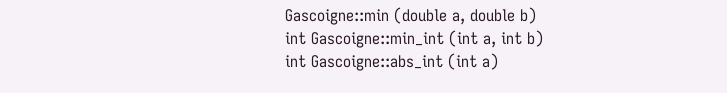Gascoigne::min (double a, double b)
int Gascoigne::min_int (int a, int b)
int Gascoigne::abs_int (int a)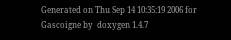Generated on Thu Sep 14 10:35:19 2006 for Gascoigne by  doxygen 1.4.7